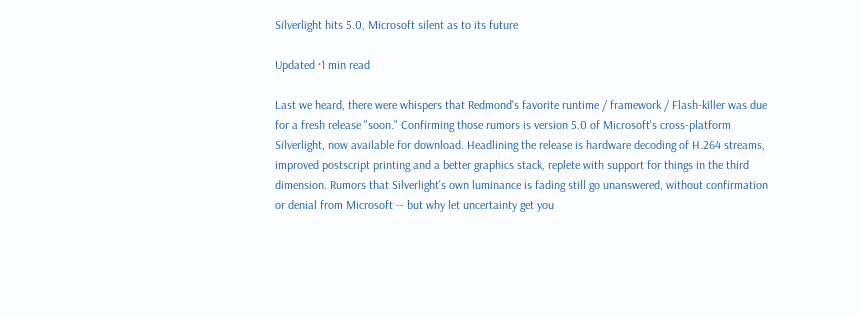Silverlight hits 5.0, Microsoft silent as to its future

Updated ·1 min read

Last we heard, there were whispers that Redmond's favorite runtime / framework / Flash-killer was due for a fresh release "soon." Confirming those rumors is version 5.0 of Microsoft's cross-platform Silverlight, now available for download. Headlining the release is hardware decoding of H.264 streams, improved postscript printing and a better graphics stack, replete with support for things in the third dimension. Rumors that Silverlight's own luminance is fading still go unanswered, without confirmation or denial from Microsoft -- but why let uncertainty get you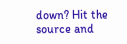down? Hit the source and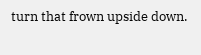turn that frown upside down.